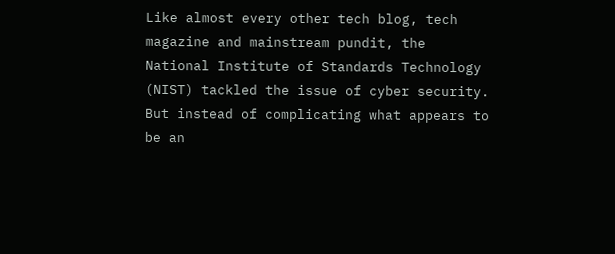Like almost every other tech blog, tech magazine and mainstream pundit, the National Institute of Standards Technology (NIST) tackled the issue of cyber security. But instead of complicating what appears to be an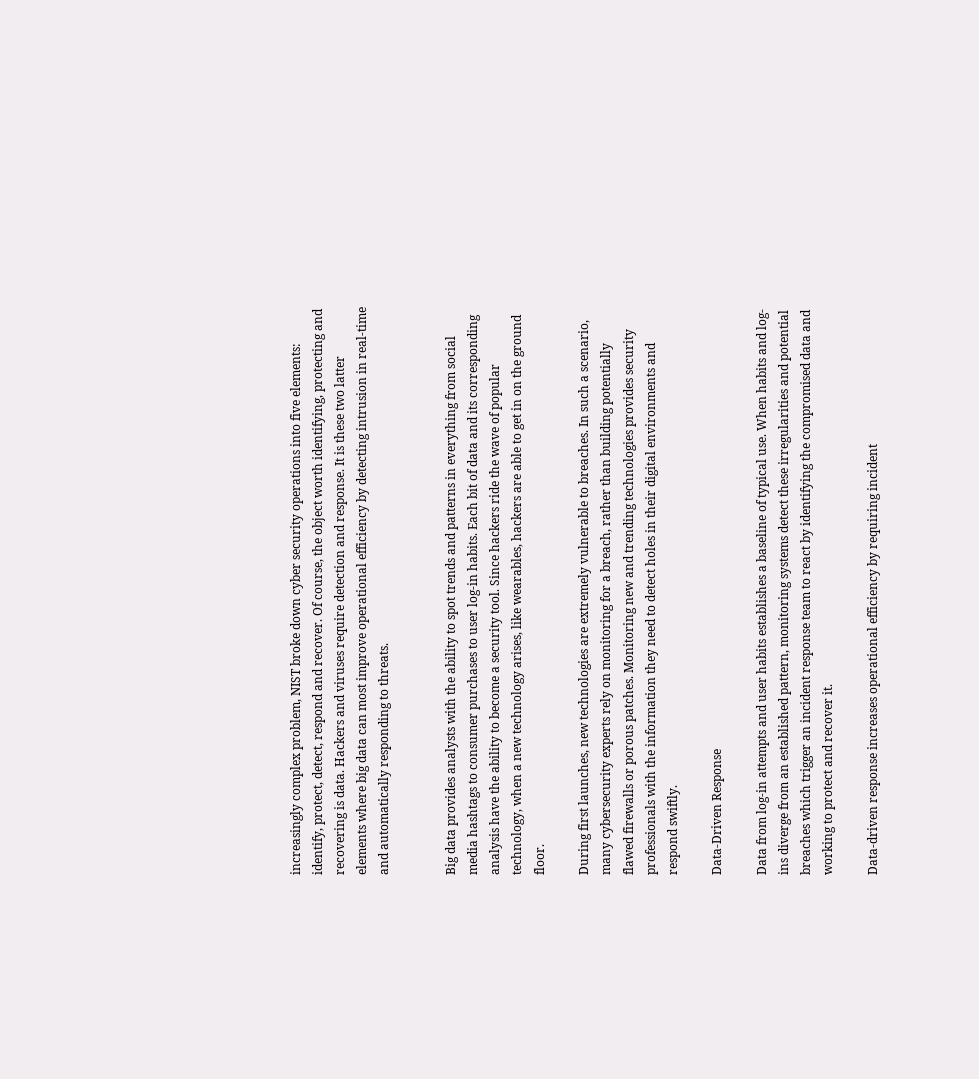increasingly complex problem, NIST broke down cyber security operations into five elements: identify, protect, detect, respond and recover. Of course, the object worth identifying, protecting and recovering is data. Hackers and viruses require detection and response. It is these two latter elements where big data can most improve operational efficiency by detecting intrusion in real-time and automatically responding to threats.


Big data provides analysts with the ability to spot trends and patterns in everything from social media hashtags to consumer purchases to user log-in habits. Each bit of data and its corresponding analysis have the ability to become a security tool. Since hackers ride the wave of popular technology, when a new technology arises, like wearables, hackers are able to get in on the ground floor.

During first launches, new technologies are extremely vulnerable to breaches. In such a scenario, many cybersecurity experts rely on monitoring for a breach, rather than building potentially flawed firewalls or porous patches. Monitoring new and trending technologies provides security professionals with the information they need to detect holes in their digital environments and respond swiftly.

Data-Driven Response

Data from log-in attempts and user habits establishes a baseline of typical use. When habits and log-ins diverge from an established pattern, monitoring systems detect these irregularities and potential breaches which trigger an incident response team to react by identifying the compromised data and working to protect and recover it.

Data-driven response increases operational efficiency by requiring incident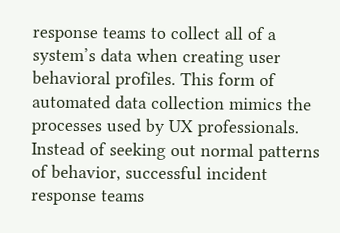response teams to collect all of a system’s data when creating user behavioral profiles. This form of automated data collection mimics the processes used by UX professionals. Instead of seeking out normal patterns of behavior, successful incident response teams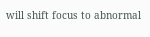will shift focus to abnormal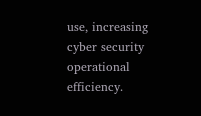use, increasing cyber security operational efficiency.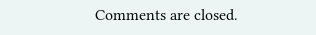Comments are closed.